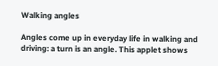Walking angles

Angles come up in everyday life in walking and driving: a turn is an angle. This applet shows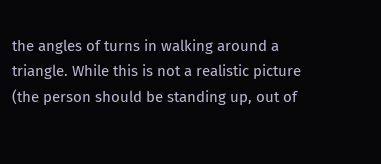the angles of turns in walking around a triangle. While this is not a realistic picture (the person should be standing up, out of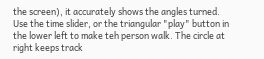the screen), it accurately shows the angles turned. Use the time slider, or the triangular "play" button in the lower left to make teh person walk. The circle at right keeps track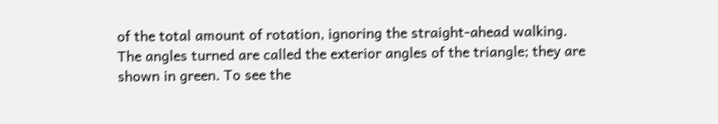of the total amount of rotation, ignoring the straight-ahead walking. The angles turned are called the exterior angles of the triangle; they are shown in green. To see the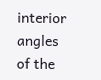interior angles of the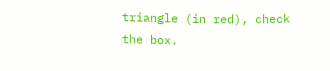triangle (in red), check the box.